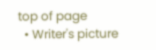top of page
  • Writer's picture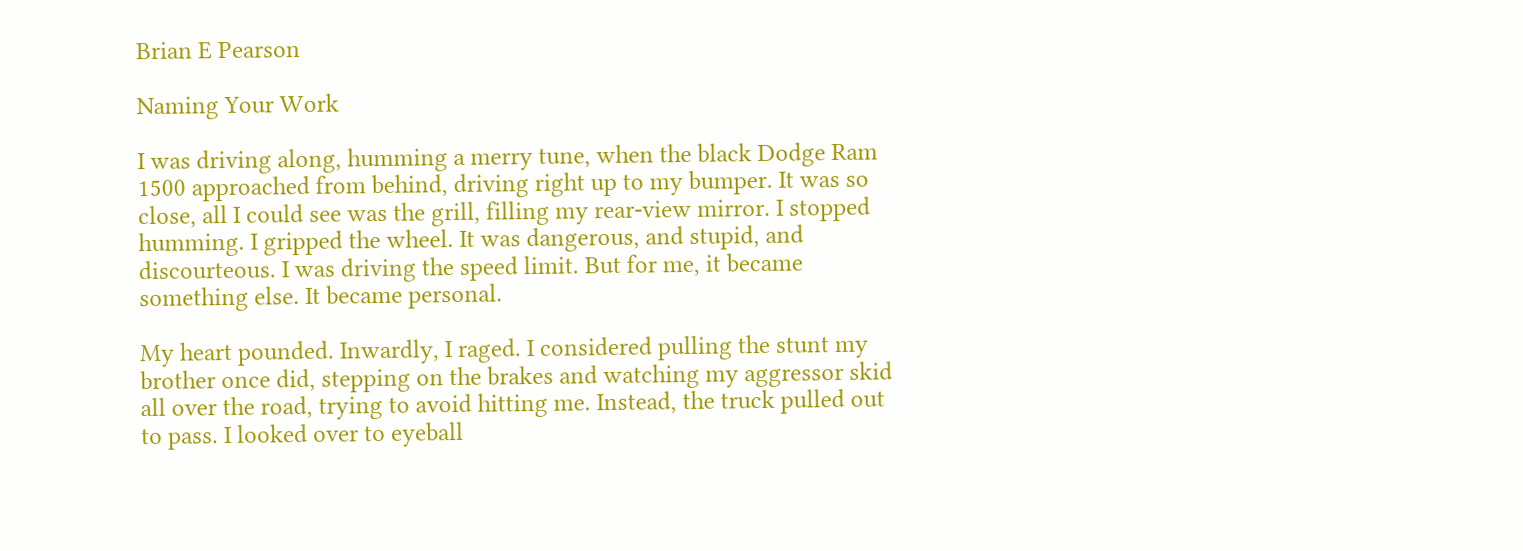Brian E Pearson

Naming Your Work

I was driving along, humming a merry tune, when the black Dodge Ram 1500 approached from behind, driving right up to my bumper. It was so close, all I could see was the grill, filling my rear-view mirror. I stopped humming. I gripped the wheel. It was dangerous, and stupid, and discourteous. I was driving the speed limit. But for me, it became something else. It became personal.

My heart pounded. Inwardly, I raged. I considered pulling the stunt my brother once did, stepping on the brakes and watching my aggressor skid all over the road, trying to avoid hitting me. Instead, the truck pulled out to pass. I looked over to eyeball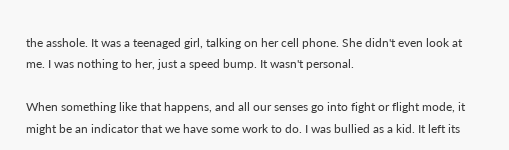the asshole. It was a teenaged girl, talking on her cell phone. She didn't even look at me. I was nothing to her, just a speed bump. It wasn't personal.

When something like that happens, and all our senses go into fight or flight mode, it might be an indicator that we have some work to do. I was bullied as a kid. It left its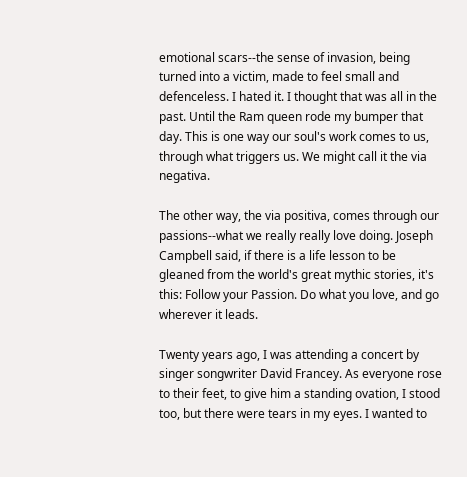emotional scars--the sense of invasion, being turned into a victim, made to feel small and defenceless. I hated it. I thought that was all in the past. Until the Ram queen rode my bumper that day. This is one way our soul's work comes to us, through what triggers us. We might call it the via negativa.

The other way, the via positiva, comes through our passions--what we really really love doing. Joseph Campbell said, if there is a life lesson to be gleaned from the world's great mythic stories, it's this: Follow your Passion. Do what you love, and go wherever it leads.

Twenty years ago, I was attending a concert by singer songwriter David Francey. As everyone rose to their feet, to give him a standing ovation, I stood too, but there were tears in my eyes. I wanted to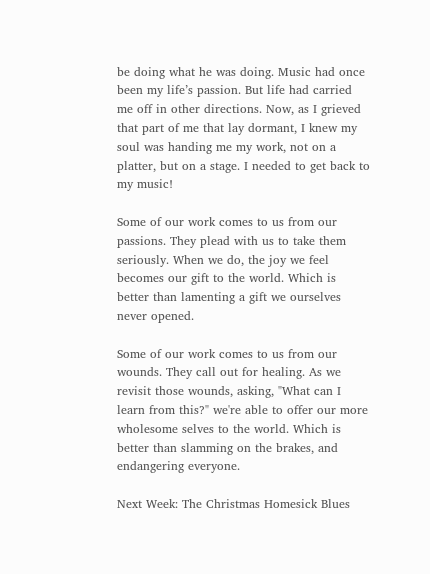be doing what he was doing. Music had once been my life’s passion. But life had carried me off in other directions. Now, as I grieved that part of me that lay dormant, I knew my soul was handing me my work, not on a platter, but on a stage. I needed to get back to my music!

Some of our work comes to us from our passions. They plead with us to take them seriously. When we do, the joy we feel becomes our gift to the world. Which is better than lamenting a gift we ourselves never opened.

Some of our work comes to us from our wounds. They call out for healing. As we revisit those wounds, asking, "What can I learn from this?" we're able to offer our more wholesome selves to the world. Which is better than slamming on the brakes, and endangering everyone.

Next Week: The Christmas Homesick Blues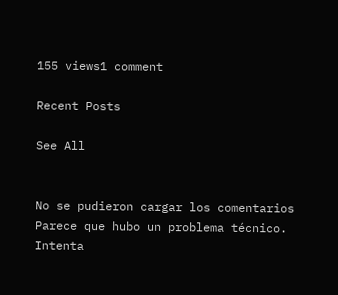155 views1 comment

Recent Posts

See All


No se pudieron cargar los comentarios
Parece que hubo un problema técnico. Intenta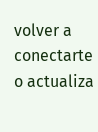volver a conectarte o actualiza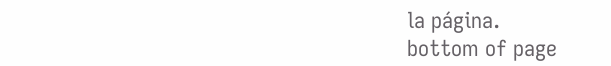la página.
bottom of page